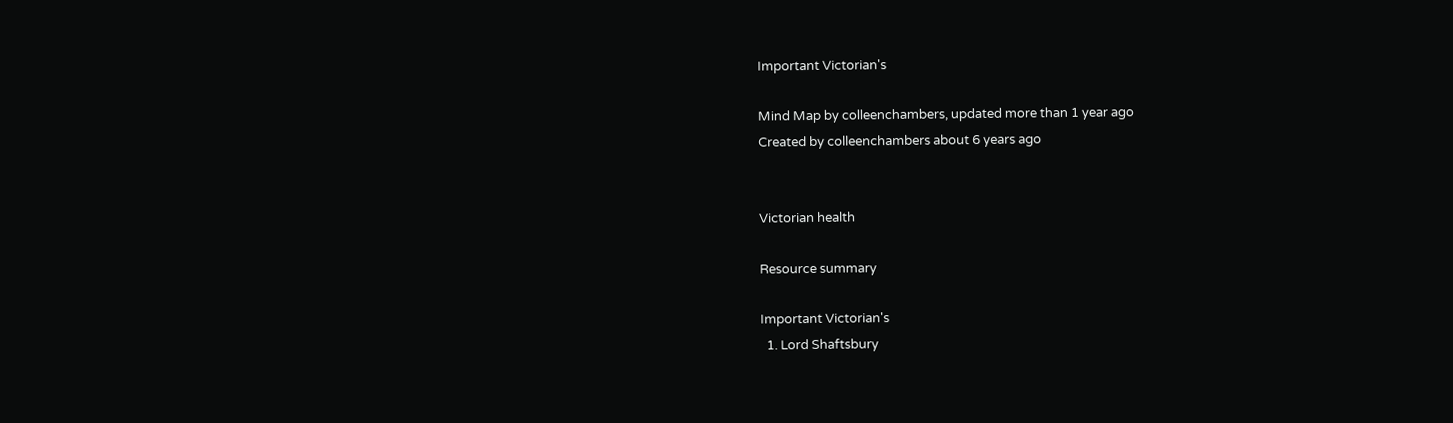Important Victorian's

Mind Map by colleenchambers, updated more than 1 year ago
Created by colleenchambers about 6 years ago


Victorian health

Resource summary

Important Victorian's
  1. Lord Shaftsbury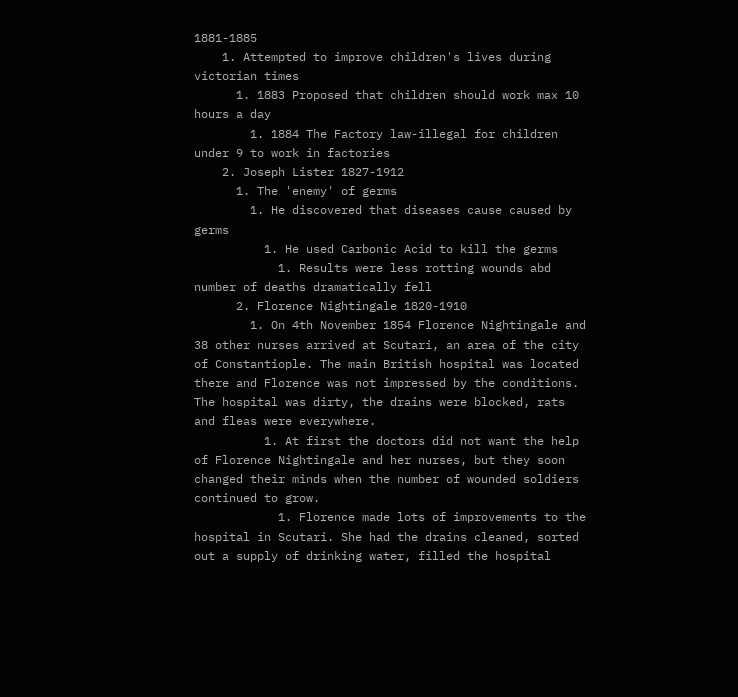1881-1885
    1. Attempted to improve children's lives during victorian times
      1. 1883 Proposed that children should work max 10 hours a day
        1. 1884 The Factory law-illegal for children under 9 to work in factories
    2. Joseph Lister 1827-1912
      1. The 'enemy' of germs
        1. He discovered that diseases cause caused by germs
          1. He used Carbonic Acid to kill the germs
            1. Results were less rotting wounds abd number of deaths dramatically fell
      2. Florence Nightingale 1820-1910
        1. On 4th November 1854 Florence Nightingale and 38 other nurses arrived at Scutari, an area of the city of Constantiople. The main British hospital was located there and Florence was not impressed by the conditions. The hospital was dirty, the drains were blocked, rats and fleas were everywhere.
          1. At first the doctors did not want the help of Florence Nightingale and her nurses, but they soon changed their minds when the number of wounded soldiers continued to grow.
            1. Florence made lots of improvements to the hospital in Scutari. She had the drains cleaned, sorted out a supply of drinking water, filled the hospital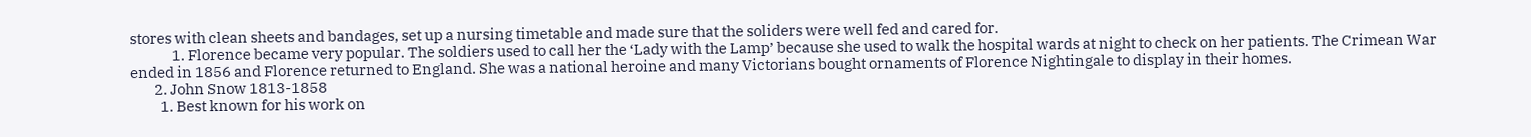stores with clean sheets and bandages, set up a nursing timetable and made sure that the soliders were well fed and cared for.
              1. Florence became very popular. The soldiers used to call her the ‘Lady with the Lamp’ because she used to walk the hospital wards at night to check on her patients. The Crimean War ended in 1856 and Florence returned to England. She was a national heroine and many Victorians bought ornaments of Florence Nightingale to display in their homes.
        2. John Snow 1813-1858
          1. Best known for his work on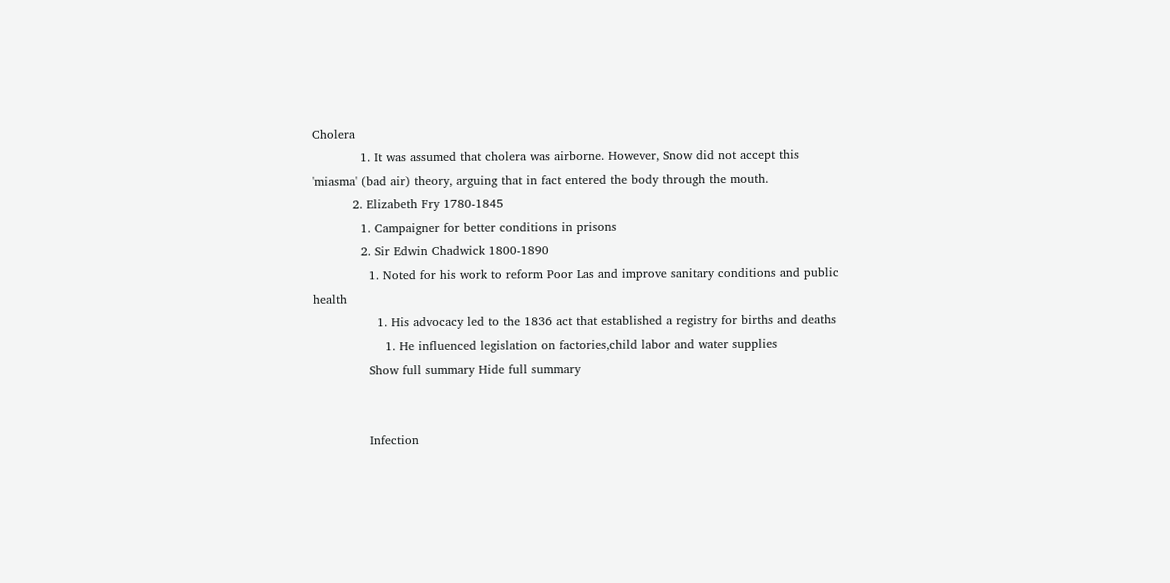Cholera
            1. It was assumed that cholera was airborne. However, Snow did not accept this 'miasma' (bad air) theory, arguing that in fact entered the body through the mouth.
          2. Elizabeth Fry 1780-1845
            1. Campaigner for better conditions in prisons
            2. Sir Edwin Chadwick 1800-1890
              1. Noted for his work to reform Poor Las and improve sanitary conditions and public health
                1. His advocacy led to the 1836 act that established a registry for births and deaths
                  1. He influenced legislation on factories,child labor and water supplies
              Show full summary Hide full summary


              Infection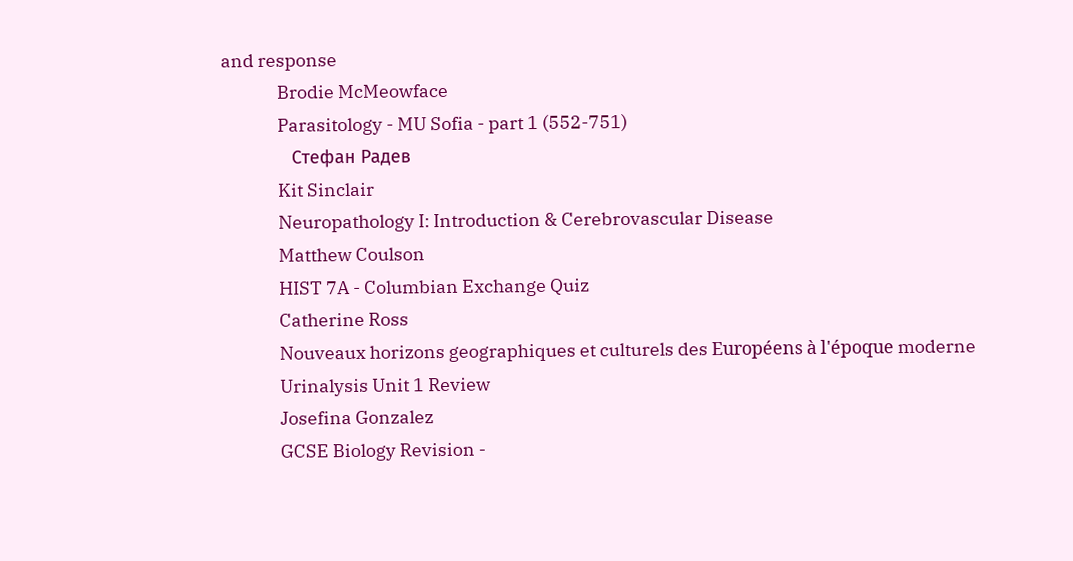and response
              Brodie McMeowface
              Parasitology - MU Sofia - part 1 (552-751)
              Стефан Радев
              Kit Sinclair
              Neuropathology I: Introduction & Cerebrovascular Disease
              Matthew Coulson
              HIST 7A - Columbian Exchange Quiz
              Catherine Ross
              Nouveaux horizons geographiques et culturels des Européens à l'époque moderne
              Urinalysis Unit 1 Review
              Josefina Gonzalez
              GCSE Biology Revision -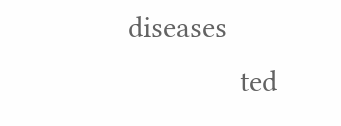diseases
              ted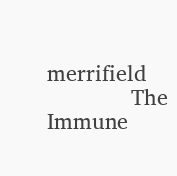merrifield
              The Immune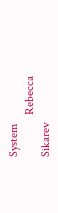System
              Rebecca Sikarev